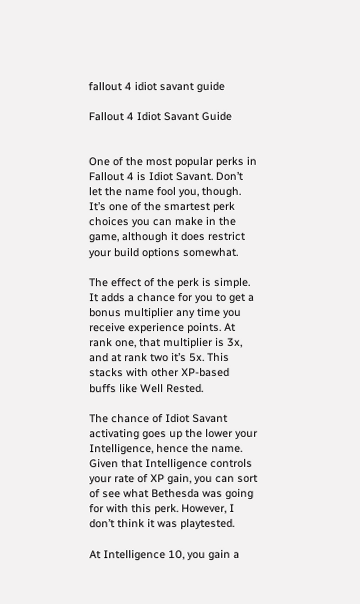fallout 4 idiot savant guide

Fallout 4 Idiot Savant Guide


One of the most popular perks in Fallout 4 is Idiot Savant. Don’t let the name fool you, though. It’s one of the smartest perk choices you can make in the game, although it does restrict your build options somewhat.

The effect of the perk is simple. It adds a chance for you to get a bonus multiplier any time you receive experience points. At rank one, that multiplier is 3x, and at rank two it’s 5x. This stacks with other XP-based buffs like Well Rested.

The chance of Idiot Savant activating goes up the lower your Intelligence, hence the name. Given that Intelligence controls your rate of XP gain, you can sort of see what Bethesda was going for with this perk. However, I don’t think it was playtested.

At Intelligence 10, you gain a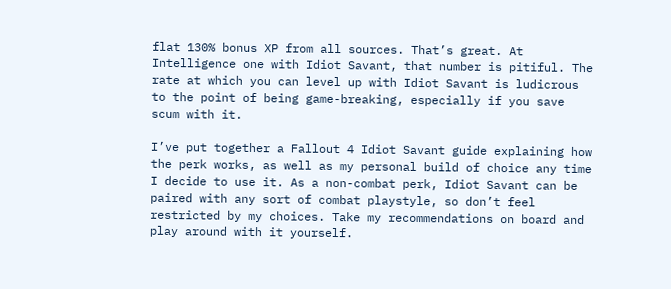flat 130% bonus XP from all sources. That’s great. At Intelligence one with Idiot Savant, that number is pitiful. The rate at which you can level up with Idiot Savant is ludicrous to the point of being game-breaking, especially if you save scum with it.

I’ve put together a Fallout 4 Idiot Savant guide explaining how the perk works, as well as my personal build of choice any time I decide to use it. As a non-combat perk, Idiot Savant can be paired with any sort of combat playstyle, so don’t feel restricted by my choices. Take my recommendations on board and play around with it yourself.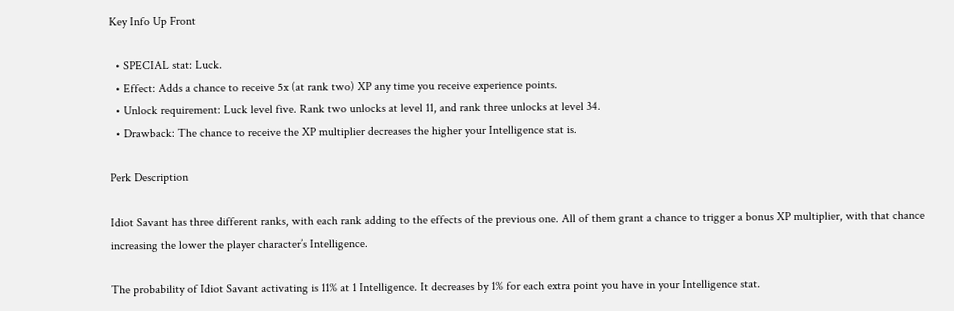Key Info Up Front

  • SPECIAL stat: Luck.
  • Effect: Adds a chance to receive 5x (at rank two) XP any time you receive experience points.
  • Unlock requirement: Luck level five. Rank two unlocks at level 11, and rank three unlocks at level 34.
  • Drawback: The chance to receive the XP multiplier decreases the higher your Intelligence stat is.

Perk Description

Idiot Savant has three different ranks, with each rank adding to the effects of the previous one. All of them grant a chance to trigger a bonus XP multiplier, with that chance increasing the lower the player character’s Intelligence.

The probability of Idiot Savant activating is 11% at 1 Intelligence. It decreases by 1% for each extra point you have in your Intelligence stat.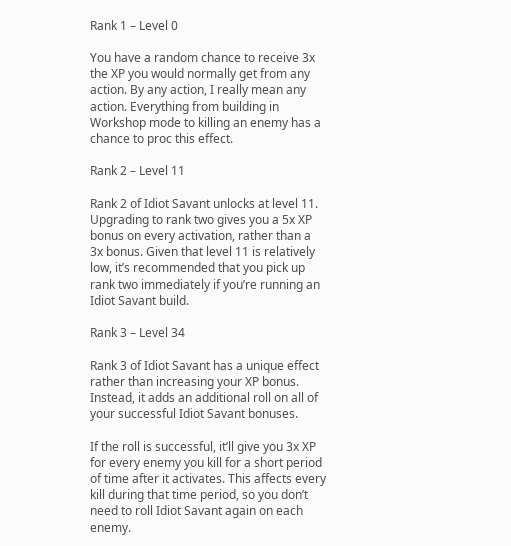Rank 1 – Level 0

You have a random chance to receive 3x the XP you would normally get from any action. By any action, I really mean any action. Everything from building in Workshop mode to killing an enemy has a chance to proc this effect.

Rank 2 – Level 11

Rank 2 of Idiot Savant unlocks at level 11. Upgrading to rank two gives you a 5x XP bonus on every activation, rather than a 3x bonus. Given that level 11 is relatively low, it’s recommended that you pick up rank two immediately if you’re running an Idiot Savant build.

Rank 3 – Level 34

Rank 3 of Idiot Savant has a unique effect rather than increasing your XP bonus. Instead, it adds an additional roll on all of your successful Idiot Savant bonuses.

If the roll is successful, it’ll give you 3x XP for every enemy you kill for a short period of time after it activates. This affects every kill during that time period, so you don’t need to roll Idiot Savant again on each enemy.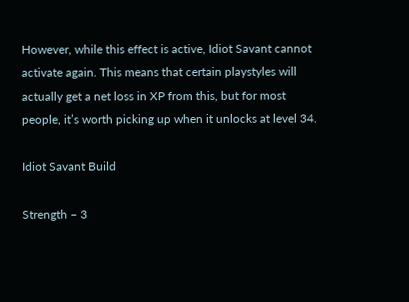However, while this effect is active, Idiot Savant cannot activate again. This means that certain playstyles will actually get a net loss in XP from this, but for most people, it’s worth picking up when it unlocks at level 34.

Idiot Savant Build

Strength – 3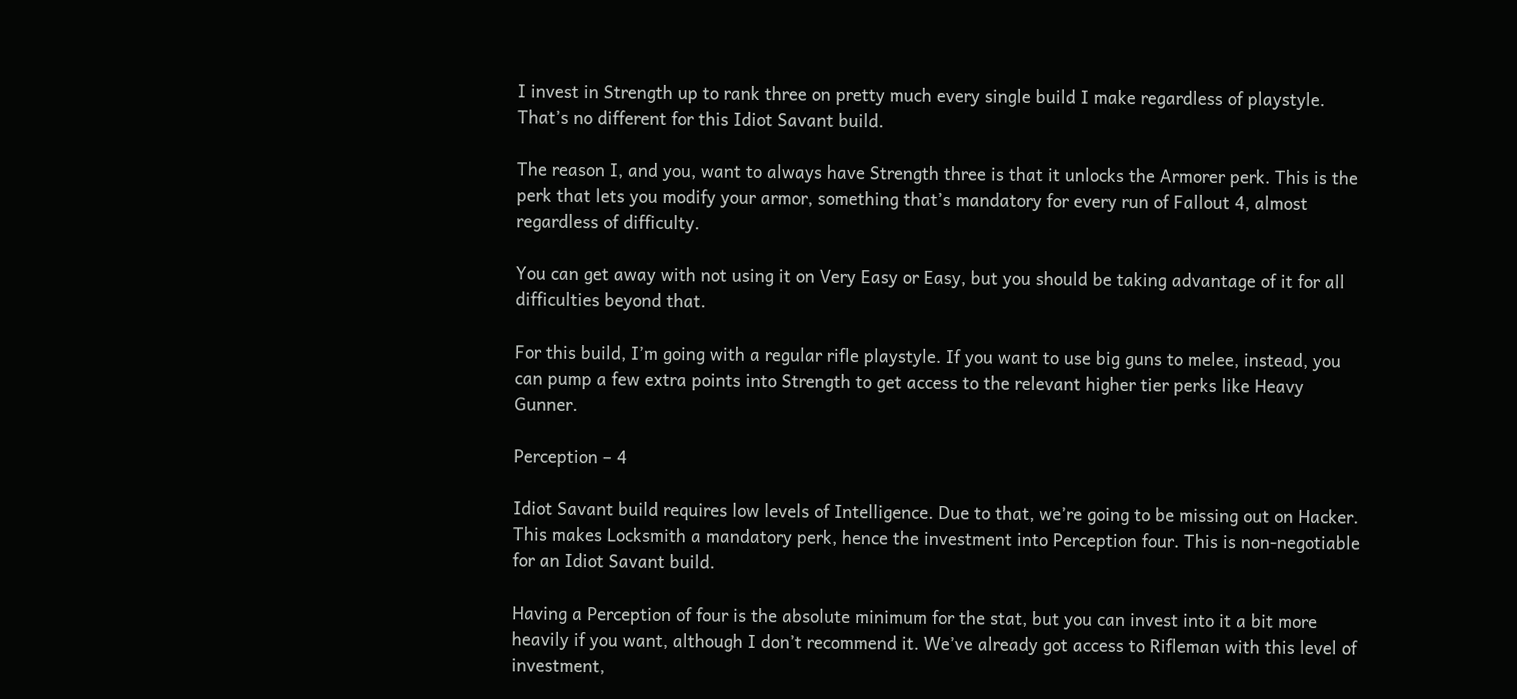I invest in Strength up to rank three on pretty much every single build I make regardless of playstyle. That’s no different for this Idiot Savant build.

The reason I, and you, want to always have Strength three is that it unlocks the Armorer perk. This is the perk that lets you modify your armor, something that’s mandatory for every run of Fallout 4, almost regardless of difficulty.

You can get away with not using it on Very Easy or Easy, but you should be taking advantage of it for all difficulties beyond that.

For this build, I’m going with a regular rifle playstyle. If you want to use big guns to melee, instead, you can pump a few extra points into Strength to get access to the relevant higher tier perks like Heavy Gunner.

Perception – 4

Idiot Savant build requires low levels of Intelligence. Due to that, we’re going to be missing out on Hacker. This makes Locksmith a mandatory perk, hence the investment into Perception four. This is non-negotiable for an Idiot Savant build.

Having a Perception of four is the absolute minimum for the stat, but you can invest into it a bit more heavily if you want, although I don’t recommend it. We’ve already got access to Rifleman with this level of investment,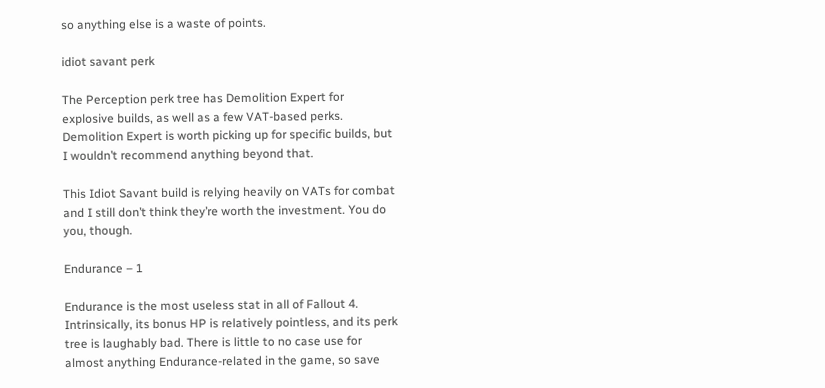so anything else is a waste of points.

idiot savant perk

The Perception perk tree has Demolition Expert for explosive builds, as well as a few VAT-based perks. Demolition Expert is worth picking up for specific builds, but I wouldn’t recommend anything beyond that.

This Idiot Savant build is relying heavily on VATs for combat and I still don’t think they’re worth the investment. You do you, though.

Endurance – 1

Endurance is the most useless stat in all of Fallout 4. Intrinsically, its bonus HP is relatively pointless, and its perk tree is laughably bad. There is little to no case use for almost anything Endurance-related in the game, so save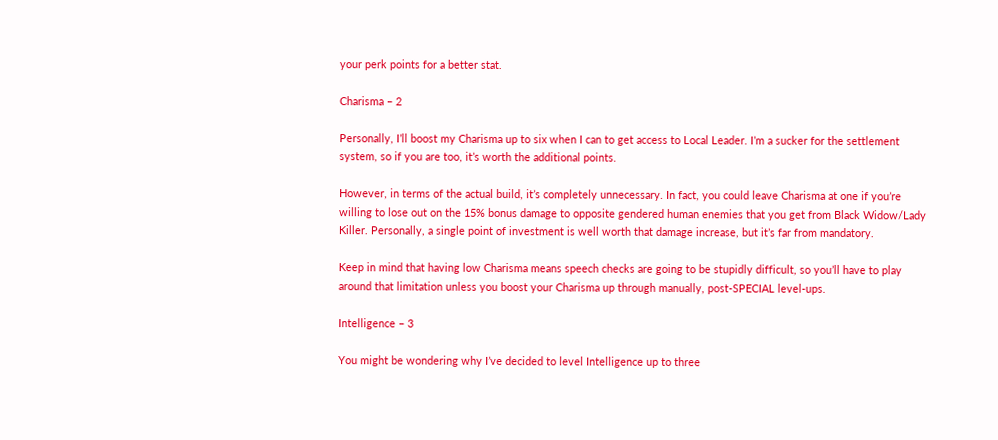your perk points for a better stat.

Charisma – 2

Personally, I’ll boost my Charisma up to six when I can to get access to Local Leader. I’m a sucker for the settlement system, so if you are too, it’s worth the additional points.

However, in terms of the actual build, it’s completely unnecessary. In fact, you could leave Charisma at one if you’re willing to lose out on the 15% bonus damage to opposite gendered human enemies that you get from Black Widow/Lady Killer. Personally, a single point of investment is well worth that damage increase, but it’s far from mandatory.

Keep in mind that having low Charisma means speech checks are going to be stupidly difficult, so you’ll have to play around that limitation unless you boost your Charisma up through manually, post-SPECIAL level-ups.

Intelligence – 3

You might be wondering why I’ve decided to level Intelligence up to three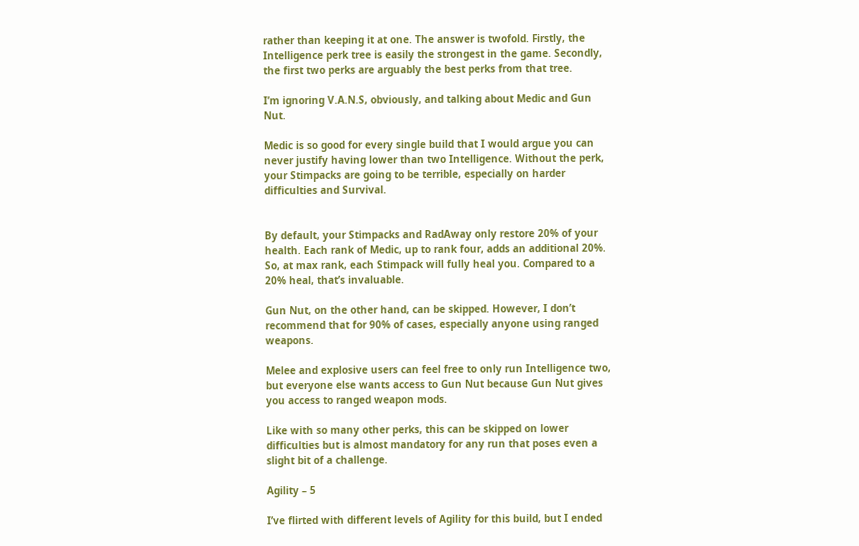rather than keeping it at one. The answer is twofold. Firstly, the Intelligence perk tree is easily the strongest in the game. Secondly, the first two perks are arguably the best perks from that tree.

I’m ignoring V.A.N.S, obviously, and talking about Medic and Gun Nut.

Medic is so good for every single build that I would argue you can never justify having lower than two Intelligence. Without the perk, your Stimpacks are going to be terrible, especially on harder difficulties and Survival.


By default, your Stimpacks and RadAway only restore 20% of your health. Each rank of Medic, up to rank four, adds an additional 20%. So, at max rank, each Stimpack will fully heal you. Compared to a 20% heal, that’s invaluable.

Gun Nut, on the other hand, can be skipped. However, I don’t recommend that for 90% of cases, especially anyone using ranged weapons.

Melee and explosive users can feel free to only run Intelligence two, but everyone else wants access to Gun Nut because Gun Nut gives you access to ranged weapon mods.

Like with so many other perks, this can be skipped on lower difficulties but is almost mandatory for any run that poses even a slight bit of a challenge.

Agility – 5

I’ve flirted with different levels of Agility for this build, but I ended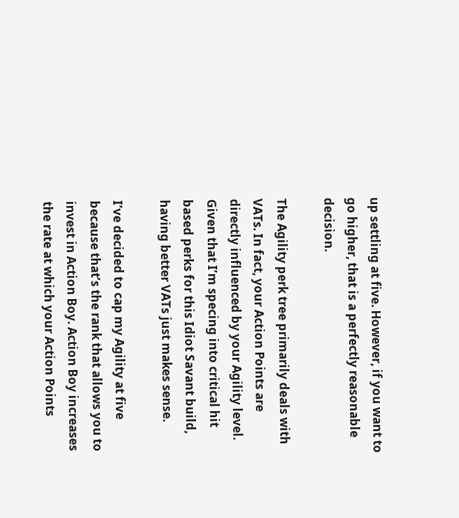up settling at five. However, if you want to go higher, that is a perfectly reasonable decision.

The Agility perk tree primarily deals with VATs. In fact, your Action Points are directly influenced by your Agility level. Given that I’m specing into critical hit based perks for this Idiot Savant build, having better VATs just makes sense.

I’ve decided to cap my Agility at five because that’s the rank that allows you to invest in Action Boy. Action Boy increases the rate at which your Action Points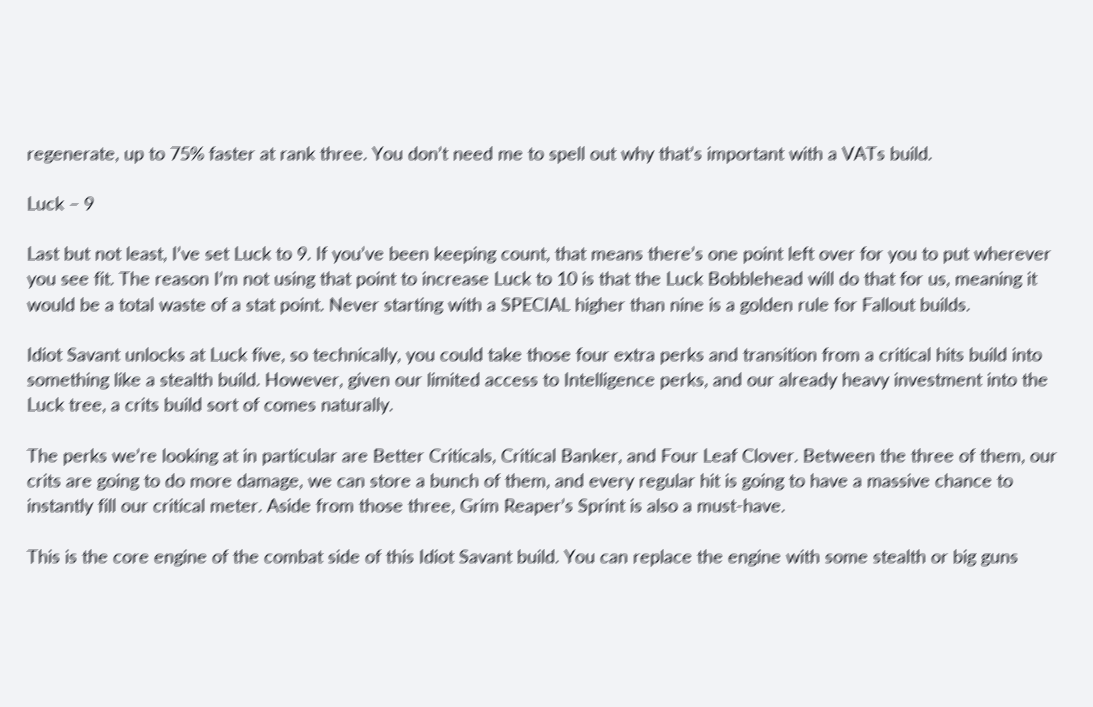regenerate, up to 75% faster at rank three. You don’t need me to spell out why that’s important with a VATs build.

Luck – 9

Last but not least, I’ve set Luck to 9. If you’ve been keeping count, that means there’s one point left over for you to put wherever you see fit. The reason I’m not using that point to increase Luck to 10 is that the Luck Bobblehead will do that for us, meaning it would be a total waste of a stat point. Never starting with a SPECIAL higher than nine is a golden rule for Fallout builds.

Idiot Savant unlocks at Luck five, so technically, you could take those four extra perks and transition from a critical hits build into something like a stealth build. However, given our limited access to Intelligence perks, and our already heavy investment into the Luck tree, a crits build sort of comes naturally.

The perks we’re looking at in particular are Better Criticals, Critical Banker, and Four Leaf Clover. Between the three of them, our crits are going to do more damage, we can store a bunch of them, and every regular hit is going to have a massive chance to instantly fill our critical meter. Aside from those three, Grim Reaper’s Sprint is also a must-have.

This is the core engine of the combat side of this Idiot Savant build. You can replace the engine with some stealth or big guns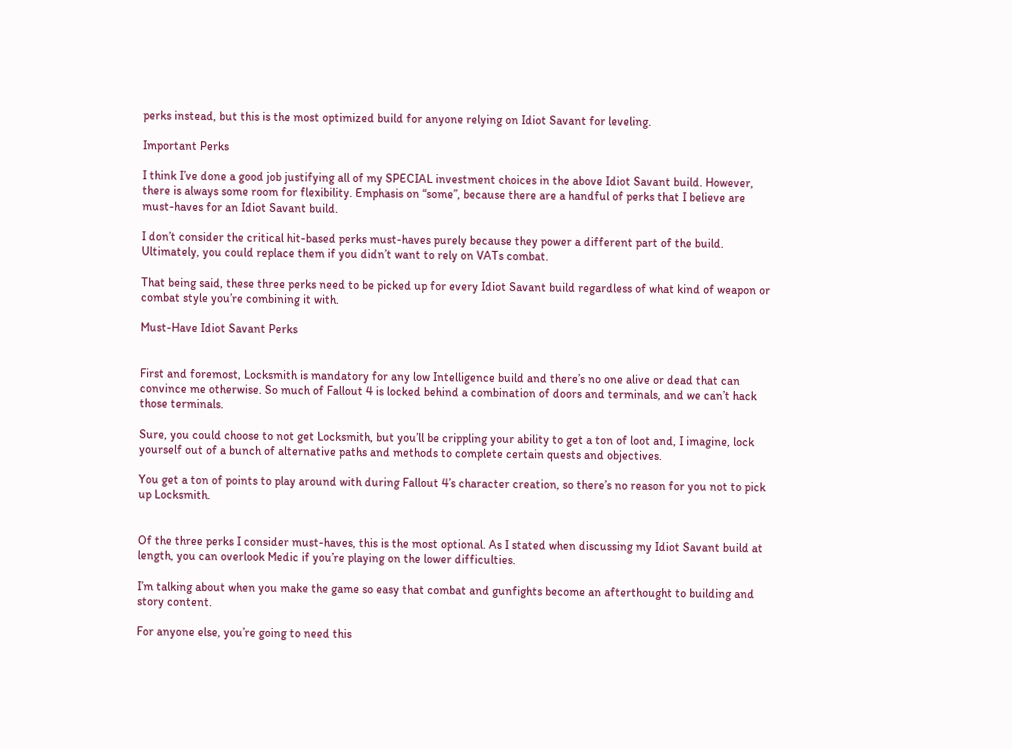perks instead, but this is the most optimized build for anyone relying on Idiot Savant for leveling.

Important Perks

I think I’ve done a good job justifying all of my SPECIAL investment choices in the above Idiot Savant build. However, there is always some room for flexibility. Emphasis on “some”, because there are a handful of perks that I believe are must-haves for an Idiot Savant build.

I don’t consider the critical hit-based perks must-haves purely because they power a different part of the build. Ultimately, you could replace them if you didn’t want to rely on VATs combat.

That being said, these three perks need to be picked up for every Idiot Savant build regardless of what kind of weapon or combat style you’re combining it with.

Must-Have Idiot Savant Perks


First and foremost, Locksmith is mandatory for any low Intelligence build and there’s no one alive or dead that can convince me otherwise. So much of Fallout 4 is locked behind a combination of doors and terminals, and we can’t hack those terminals.

Sure, you could choose to not get Locksmith, but you’ll be crippling your ability to get a ton of loot and, I imagine, lock yourself out of a bunch of alternative paths and methods to complete certain quests and objectives.

You get a ton of points to play around with during Fallout 4’s character creation, so there’s no reason for you not to pick up Locksmith.


Of the three perks I consider must-haves, this is the most optional. As I stated when discussing my Idiot Savant build at length, you can overlook Medic if you’re playing on the lower difficulties.

I’m talking about when you make the game so easy that combat and gunfights become an afterthought to building and story content.

For anyone else, you’re going to need this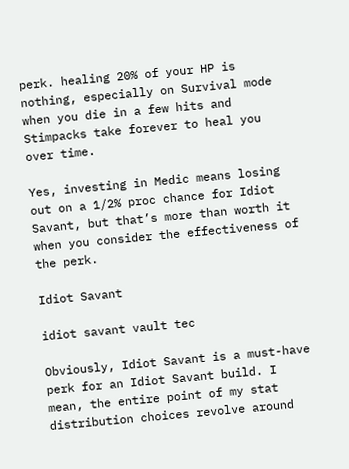perk. healing 20% of your HP is nothing, especially on Survival mode when you die in a few hits and Stimpacks take forever to heal you over time.

Yes, investing in Medic means losing out on a 1/2% proc chance for Idiot Savant, but that’s more than worth it when you consider the effectiveness of the perk.

Idiot Savant

idiot savant vault tec

Obviously, Idiot Savant is a must-have perk for an Idiot Savant build. I mean, the entire point of my stat distribution choices revolve around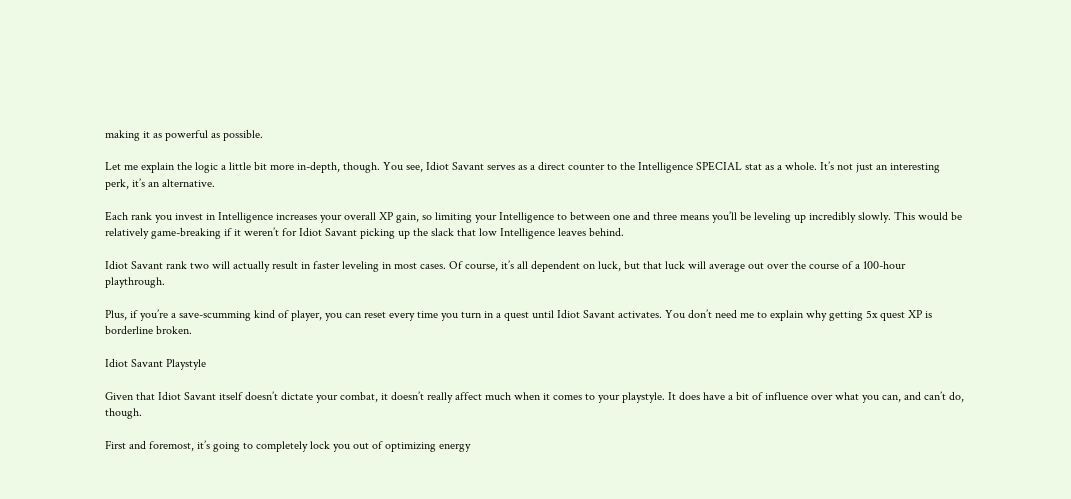making it as powerful as possible.

Let me explain the logic a little bit more in-depth, though. You see, Idiot Savant serves as a direct counter to the Intelligence SPECIAL stat as a whole. It’s not just an interesting perk, it’s an alternative.

Each rank you invest in Intelligence increases your overall XP gain, so limiting your Intelligence to between one and three means you’ll be leveling up incredibly slowly. This would be relatively game-breaking if it weren’t for Idiot Savant picking up the slack that low Intelligence leaves behind.

Idiot Savant rank two will actually result in faster leveling in most cases. Of course, it’s all dependent on luck, but that luck will average out over the course of a 100-hour playthrough.

Plus, if you’re a save-scumming kind of player, you can reset every time you turn in a quest until Idiot Savant activates. You don’t need me to explain why getting 5x quest XP is borderline broken.

Idiot Savant Playstyle

Given that Idiot Savant itself doesn’t dictate your combat, it doesn’t really affect much when it comes to your playstyle. It does have a bit of influence over what you can, and can’t do, though.

First and foremost, it’s going to completely lock you out of optimizing energy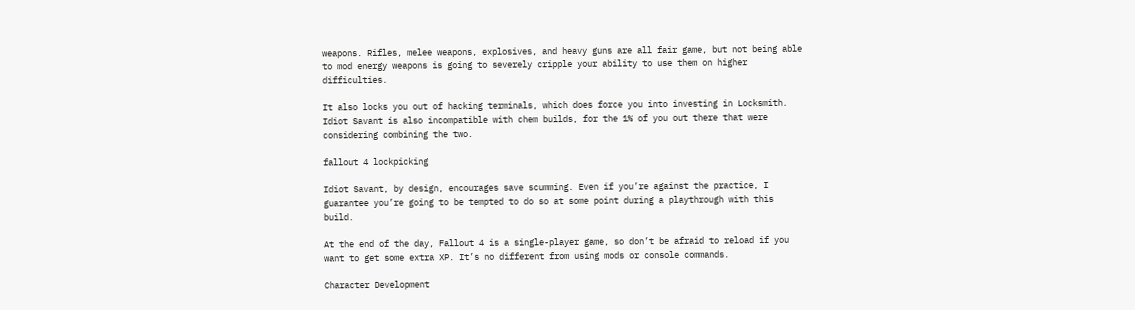weapons. Rifles, melee weapons, explosives, and heavy guns are all fair game, but not being able to mod energy weapons is going to severely cripple your ability to use them on higher difficulties.

It also locks you out of hacking terminals, which does force you into investing in Locksmith. Idiot Savant is also incompatible with chem builds, for the 1% of you out there that were considering combining the two.

fallout 4 lockpicking

Idiot Savant, by design, encourages save scumming. Even if you’re against the practice, I guarantee you’re going to be tempted to do so at some point during a playthrough with this build.

At the end of the day, Fallout 4 is a single-player game, so don’t be afraid to reload if you want to get some extra XP. It’s no different from using mods or console commands.

Character Development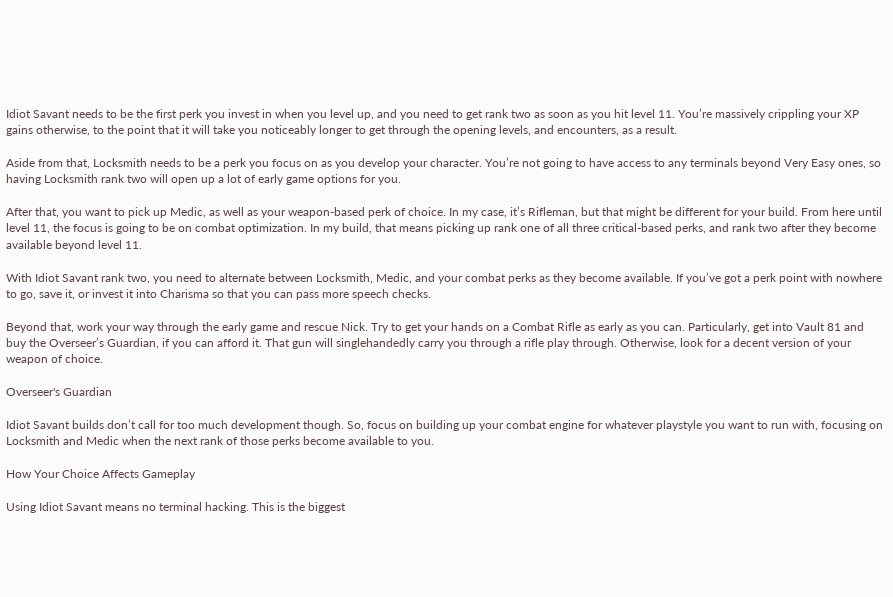Idiot Savant needs to be the first perk you invest in when you level up, and you need to get rank two as soon as you hit level 11. You’re massively crippling your XP gains otherwise, to the point that it will take you noticeably longer to get through the opening levels, and encounters, as a result.

Aside from that, Locksmith needs to be a perk you focus on as you develop your character. You’re not going to have access to any terminals beyond Very Easy ones, so having Locksmith rank two will open up a lot of early game options for you.

After that, you want to pick up Medic, as well as your weapon-based perk of choice. In my case, it’s Rifleman, but that might be different for your build. From here until level 11, the focus is going to be on combat optimization. In my build, that means picking up rank one of all three critical-based perks, and rank two after they become available beyond level 11.

With Idiot Savant rank two, you need to alternate between Locksmith, Medic, and your combat perks as they become available. If you’ve got a perk point with nowhere to go, save it, or invest it into Charisma so that you can pass more speech checks.

Beyond that, work your way through the early game and rescue Nick. Try to get your hands on a Combat Rifle as early as you can. Particularly, get into Vault 81 and buy the Overseer’s Guardian, if you can afford it. That gun will singlehandedly carry you through a rifle play through. Otherwise, look for a decent version of your weapon of choice.

Overseer's Guardian

Idiot Savant builds don’t call for too much development though. So, focus on building up your combat engine for whatever playstyle you want to run with, focusing on Locksmith and Medic when the next rank of those perks become available to you.

How Your Choice Affects Gameplay

Using Idiot Savant means no terminal hacking. This is the biggest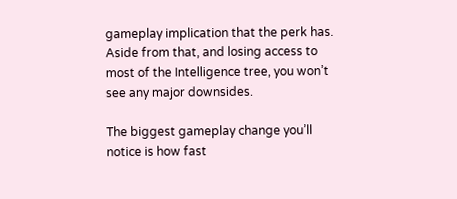gameplay implication that the perk has. Aside from that, and losing access to most of the Intelligence tree, you won’t see any major downsides.

The biggest gameplay change you’ll notice is how fast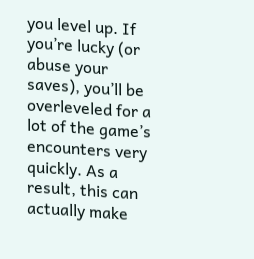you level up. If you’re lucky (or abuse your saves), you’ll be overleveled for a lot of the game’s encounters very quickly. As a result, this can actually make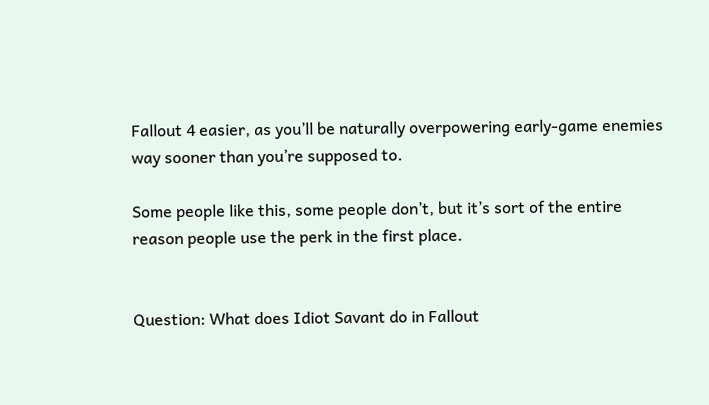Fallout 4 easier, as you’ll be naturally overpowering early-game enemies way sooner than you’re supposed to.

Some people like this, some people don’t, but it’s sort of the entire reason people use the perk in the first place.


Question: What does Idiot Savant do in Fallout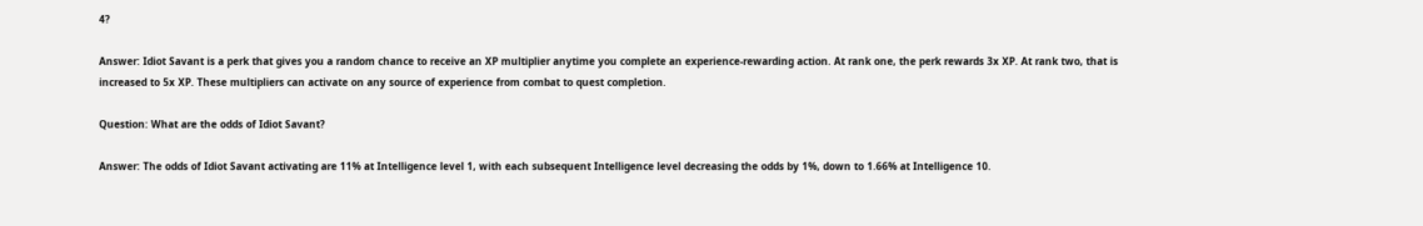4?

Answer: Idiot Savant is a perk that gives you a random chance to receive an XP multiplier anytime you complete an experience-rewarding action. At rank one, the perk rewards 3x XP. At rank two, that is increased to 5x XP. These multipliers can activate on any source of experience from combat to quest completion.

Question: What are the odds of Idiot Savant?

Answer: The odds of Idiot Savant activating are 11% at Intelligence level 1, with each subsequent Intelligence level decreasing the odds by 1%, down to 1.66% at Intelligence 10.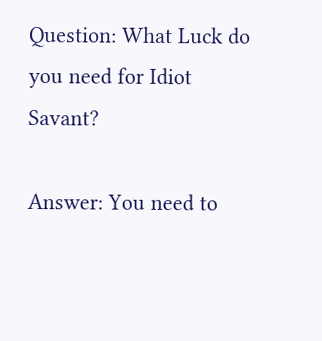Question: What Luck do you need for Idiot Savant?

Answer: You need to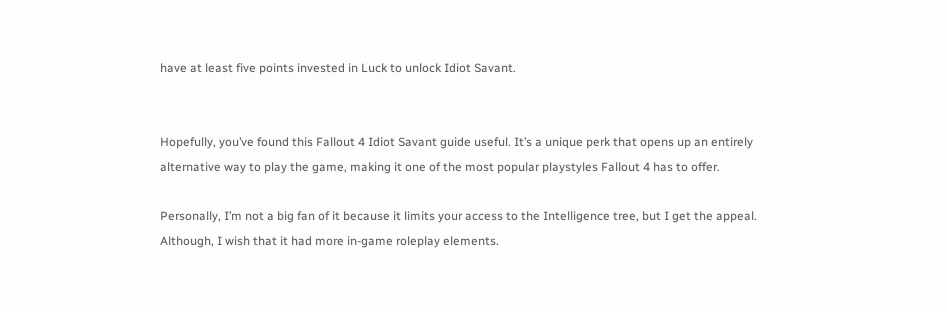have at least five points invested in Luck to unlock Idiot Savant.


Hopefully, you’ve found this Fallout 4 Idiot Savant guide useful. It’s a unique perk that opens up an entirely alternative way to play the game, making it one of the most popular playstyles Fallout 4 has to offer.

Personally, I’m not a big fan of it because it limits your access to the Intelligence tree, but I get the appeal. Although, I wish that it had more in-game roleplay elements.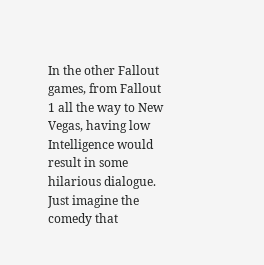In the other Fallout games, from Fallout 1 all the way to New Vegas, having low Intelligence would result in some hilarious dialogue. Just imagine the comedy that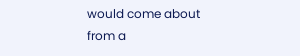would come about from a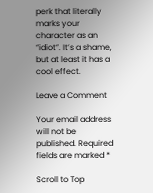perk that literally marks your character as an “idiot”. It’s a shame, but at least it has a cool effect.

Leave a Comment

Your email address will not be published. Required fields are marked *

Scroll to Top